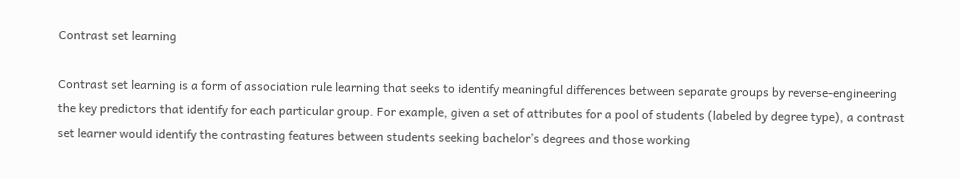Contrast set learning

Contrast set learning is a form of association rule learning that seeks to identify meaningful differences between separate groups by reverse-engineering the key predictors that identify for each particular group. For example, given a set of attributes for a pool of students (labeled by degree type), a contrast set learner would identify the contrasting features between students seeking bachelor’s degrees and those working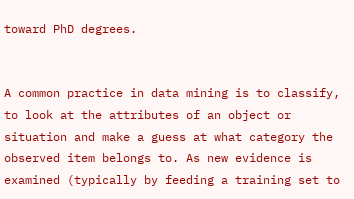toward PhD degrees.


A common practice in data mining is to classify, to look at the attributes of an object or situation and make a guess at what category the observed item belongs to. As new evidence is examined (typically by feeding a training set to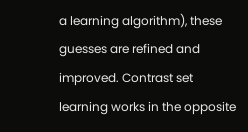a learning algorithm), these guesses are refined and improved. Contrast set learning works in the opposite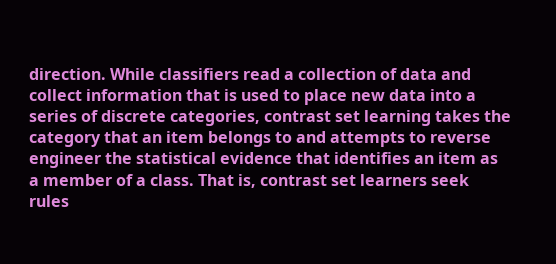direction. While classifiers read a collection of data and collect information that is used to place new data into a series of discrete categories, contrast set learning takes the category that an item belongs to and attempts to reverse engineer the statistical evidence that identifies an item as a member of a class. That is, contrast set learners seek rules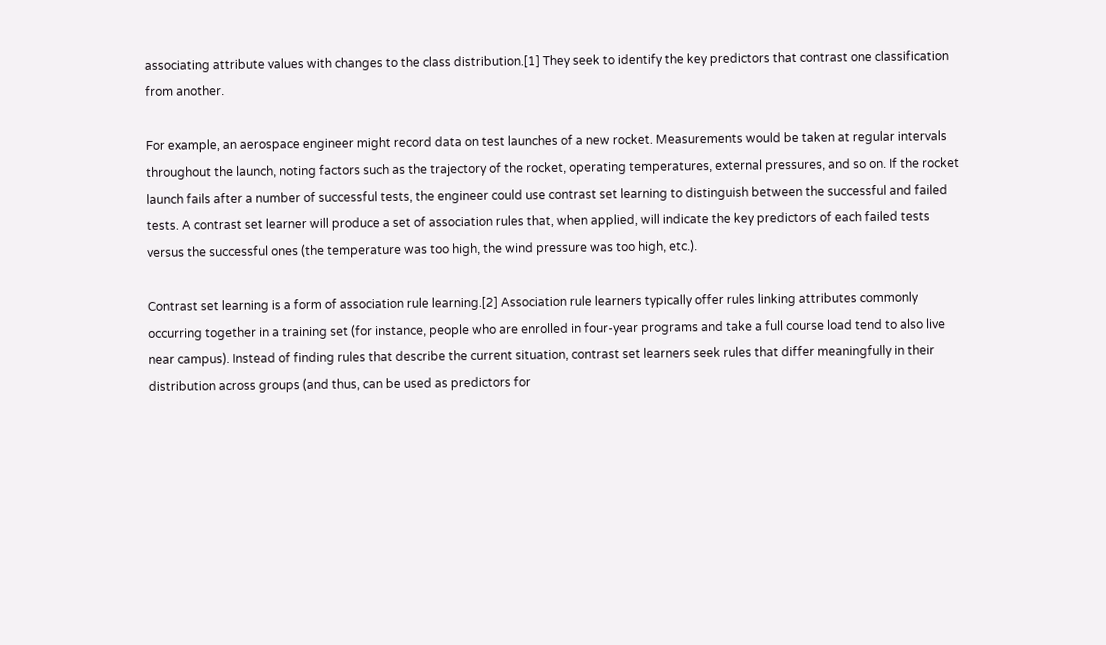associating attribute values with changes to the class distribution.[1] They seek to identify the key predictors that contrast one classification from another.

For example, an aerospace engineer might record data on test launches of a new rocket. Measurements would be taken at regular intervals throughout the launch, noting factors such as the trajectory of the rocket, operating temperatures, external pressures, and so on. If the rocket launch fails after a number of successful tests, the engineer could use contrast set learning to distinguish between the successful and failed tests. A contrast set learner will produce a set of association rules that, when applied, will indicate the key predictors of each failed tests versus the successful ones (the temperature was too high, the wind pressure was too high, etc.).

Contrast set learning is a form of association rule learning.[2] Association rule learners typically offer rules linking attributes commonly occurring together in a training set (for instance, people who are enrolled in four-year programs and take a full course load tend to also live near campus). Instead of finding rules that describe the current situation, contrast set learners seek rules that differ meaningfully in their distribution across groups (and thus, can be used as predictors for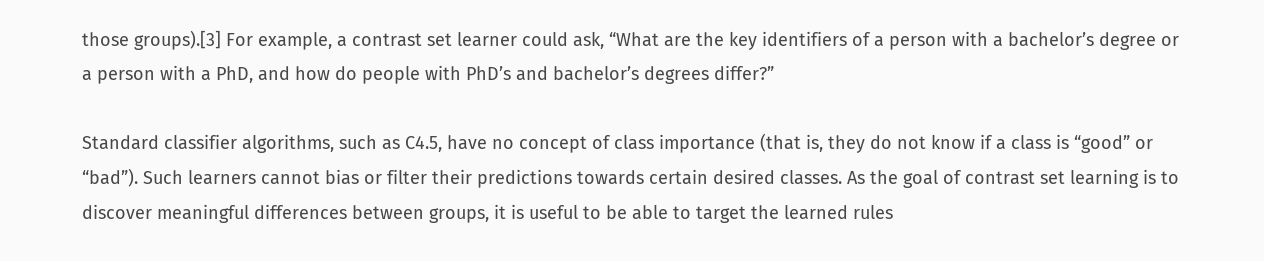those groups).[3] For example, a contrast set learner could ask, “What are the key identifiers of a person with a bachelor’s degree or a person with a PhD, and how do people with PhD’s and bachelor’s degrees differ?”

Standard classifier algorithms, such as C4.5, have no concept of class importance (that is, they do not know if a class is “good” or “bad”). Such learners cannot bias or filter their predictions towards certain desired classes. As the goal of contrast set learning is to discover meaningful differences between groups, it is useful to be able to target the learned rules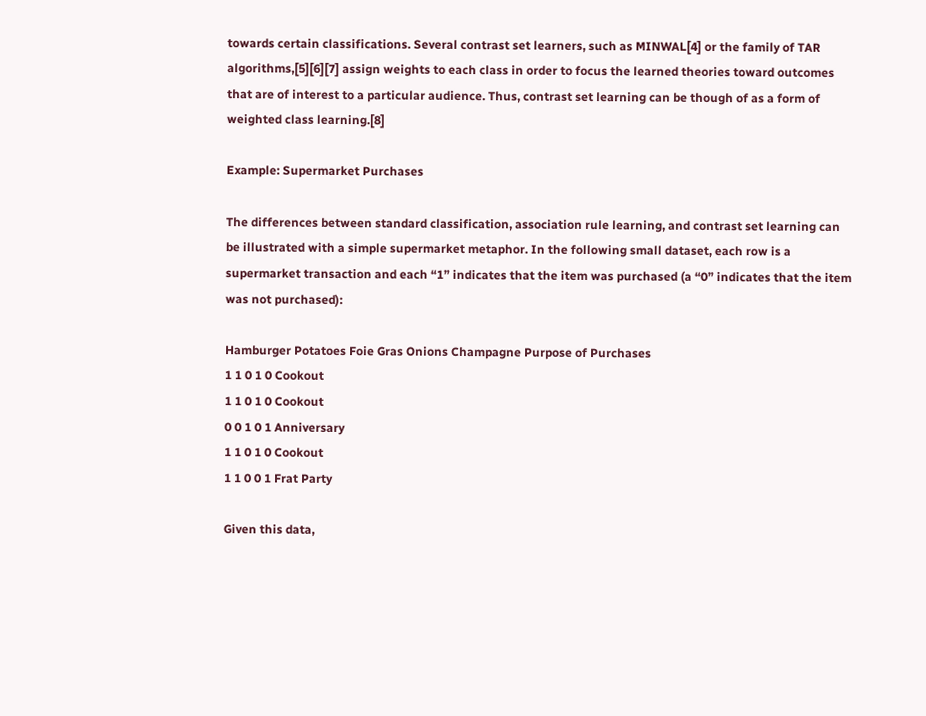towards certain classifications. Several contrast set learners, such as MINWAL[4] or the family of TAR algorithms,[5][6][7] assign weights to each class in order to focus the learned theories toward outcomes that are of interest to a particular audience. Thus, contrast set learning can be though of as a form of weighted class learning.[8]

Example: Supermarket Purchases

The differences between standard classification, association rule learning, and contrast set learning can be illustrated with a simple supermarket metaphor. In the following small dataset, each row is a supermarket transaction and each “1” indicates that the item was purchased (a “0” indicates that the item was not purchased):

Hamburger Potatoes Foie Gras Onions Champagne Purpose of Purchases
1 1 0 1 0 Cookout
1 1 0 1 0 Cookout
0 0 1 0 1 Anniversary
1 1 0 1 0 Cookout
1 1 0 0 1 Frat Party

Given this data,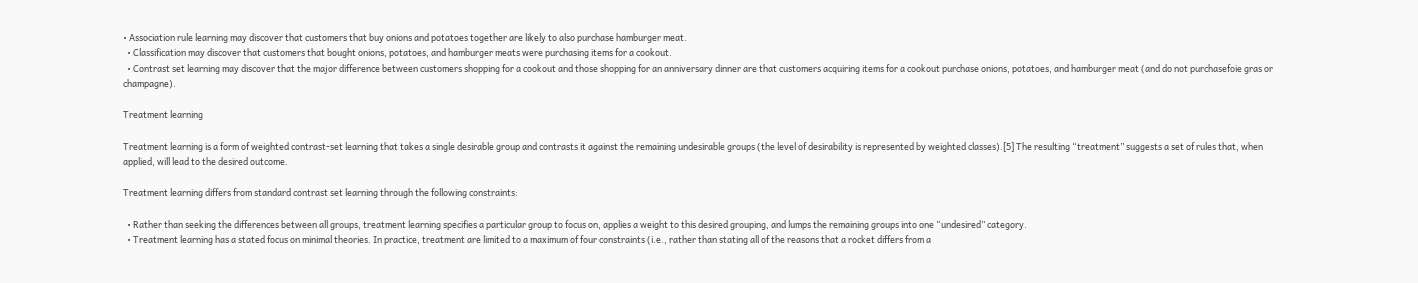• Association rule learning may discover that customers that buy onions and potatoes together are likely to also purchase hamburger meat.
  • Classification may discover that customers that bought onions, potatoes, and hamburger meats were purchasing items for a cookout.
  • Contrast set learning may discover that the major difference between customers shopping for a cookout and those shopping for an anniversary dinner are that customers acquiring items for a cookout purchase onions, potatoes, and hamburger meat (and do not purchasefoie gras or champagne).

Treatment learning

Treatment learning is a form of weighted contrast-set learning that takes a single desirable group and contrasts it against the remaining undesirable groups (the level of desirability is represented by weighted classes).[5] The resulting “treatment” suggests a set of rules that, when applied, will lead to the desired outcome.

Treatment learning differs from standard contrast set learning through the following constraints:

  • Rather than seeking the differences between all groups, treatment learning specifies a particular group to focus on, applies a weight to this desired grouping, and lumps the remaining groups into one “undesired” category.
  • Treatment learning has a stated focus on minimal theories. In practice, treatment are limited to a maximum of four constraints (i.e., rather than stating all of the reasons that a rocket differs from a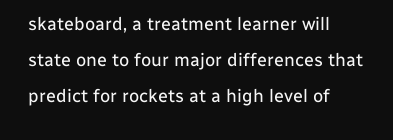skateboard, a treatment learner will state one to four major differences that predict for rockets at a high level of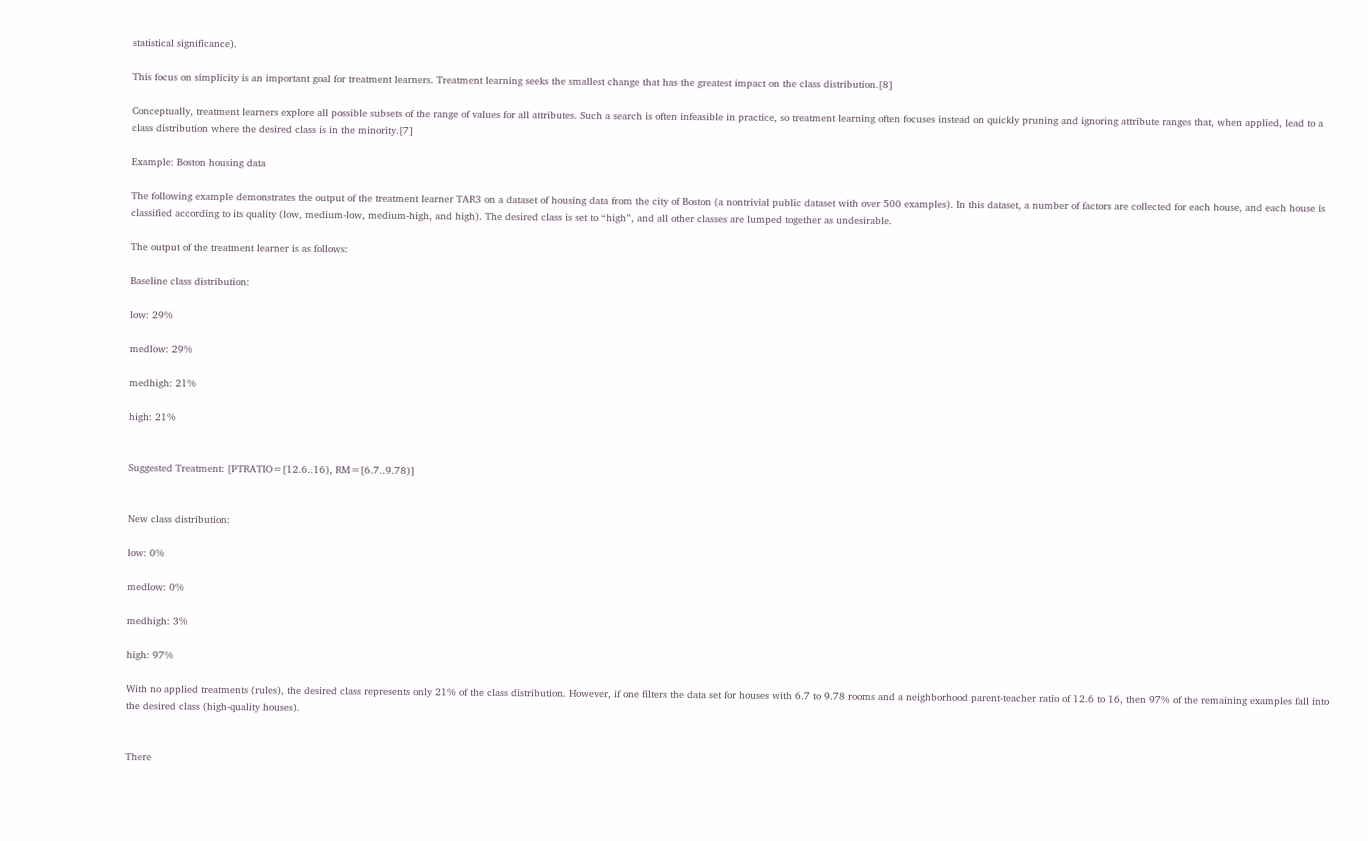statistical significance).

This focus on simplicity is an important goal for treatment learners. Treatment learning seeks the smallest change that has the greatest impact on the class distribution.[8]

Conceptually, treatment learners explore all possible subsets of the range of values for all attributes. Such a search is often infeasible in practice, so treatment learning often focuses instead on quickly pruning and ignoring attribute ranges that, when applied, lead to a class distribution where the desired class is in the minority.[7]

Example: Boston housing data

The following example demonstrates the output of the treatment learner TAR3 on a dataset of housing data from the city of Boston (a nontrivial public dataset with over 500 examples). In this dataset, a number of factors are collected for each house, and each house is classified according to its quality (low, medium-low, medium-high, and high). The desired class is set to “high”, and all other classes are lumped together as undesirable.

The output of the treatment learner is as follows:

Baseline class distribution:

low: 29%

medlow: 29%

medhigh: 21%

high: 21%


Suggested Treatment: [PTRATIO=[12.6..16), RM=[6.7..9.78)]


New class distribution:

low: 0%

medlow: 0%

medhigh: 3%

high: 97%

With no applied treatments (rules), the desired class represents only 21% of the class distribution. However, if one filters the data set for houses with 6.7 to 9.78 rooms and a neighborhood parent-teacher ratio of 12.6 to 16, then 97% of the remaining examples fall into the desired class (high-quality houses).


There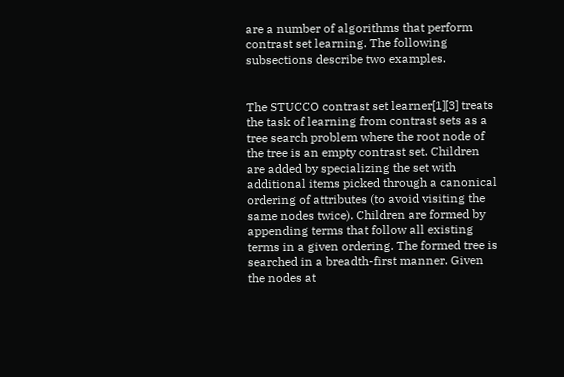are a number of algorithms that perform contrast set learning. The following subsections describe two examples.


The STUCCO contrast set learner[1][3] treats the task of learning from contrast sets as a tree search problem where the root node of the tree is an empty contrast set. Children are added by specializing the set with additional items picked through a canonical ordering of attributes (to avoid visiting the same nodes twice). Children are formed by appending terms that follow all existing terms in a given ordering. The formed tree is searched in a breadth-first manner. Given the nodes at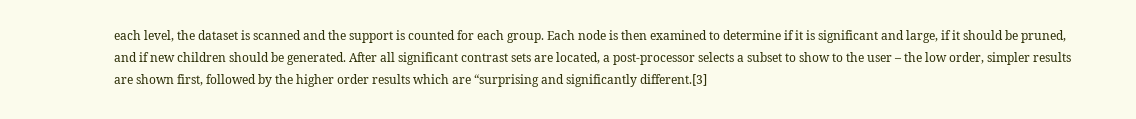each level, the dataset is scanned and the support is counted for each group. Each node is then examined to determine if it is significant and large, if it should be pruned, and if new children should be generated. After all significant contrast sets are located, a post-processor selects a subset to show to the user – the low order, simpler results are shown first, followed by the higher order results which are “surprising and significantly different.[3]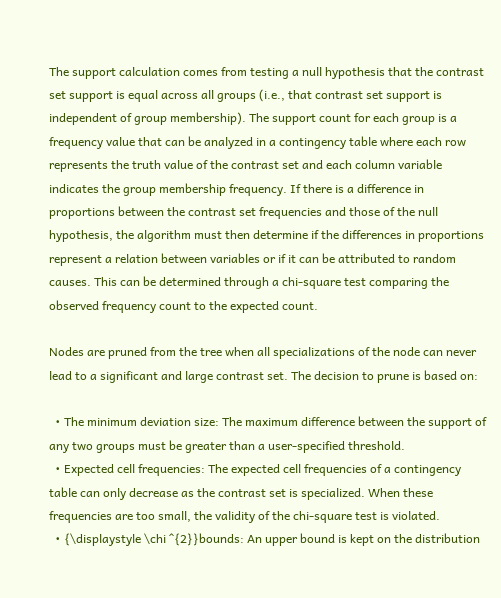The support calculation comes from testing a null hypothesis that the contrast set support is equal across all groups (i.e., that contrast set support is independent of group membership). The support count for each group is a frequency value that can be analyzed in a contingency table where each row represents the truth value of the contrast set and each column variable indicates the group membership frequency. If there is a difference in proportions between the contrast set frequencies and those of the null hypothesis, the algorithm must then determine if the differences in proportions represent a relation between variables or if it can be attributed to random causes. This can be determined through a chi-square test comparing the observed frequency count to the expected count.

Nodes are pruned from the tree when all specializations of the node can never lead to a significant and large contrast set. The decision to prune is based on:

  • The minimum deviation size: The maximum difference between the support of any two groups must be greater than a user-specified threshold.
  • Expected cell frequencies: The expected cell frequencies of a contingency table can only decrease as the contrast set is specialized. When these frequencies are too small, the validity of the chi-square test is violated.
  • {\displaystyle \chi ^{2}}bounds: An upper bound is kept on the distribution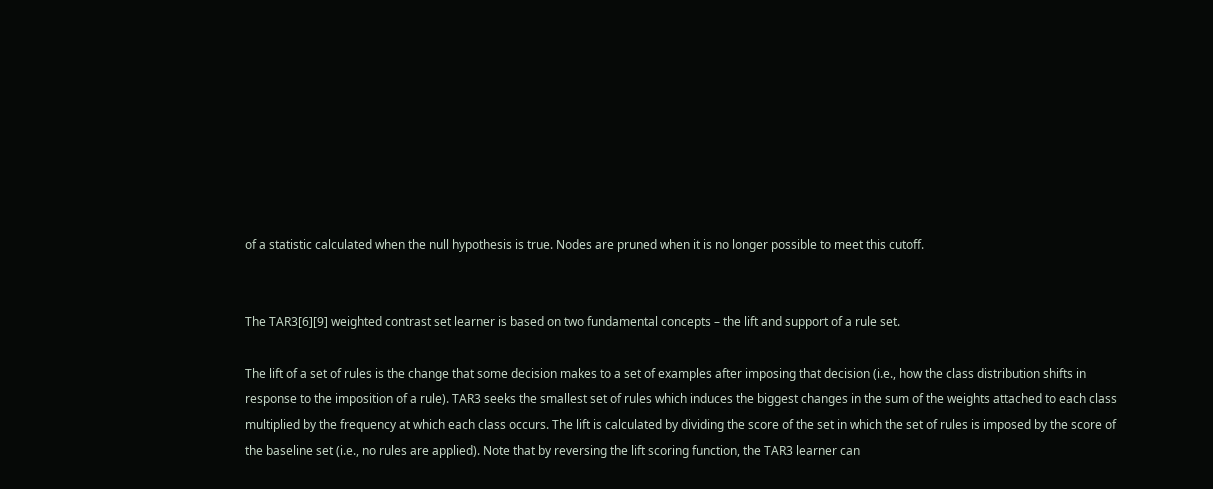of a statistic calculated when the null hypothesis is true. Nodes are pruned when it is no longer possible to meet this cutoff.


The TAR3[6][9] weighted contrast set learner is based on two fundamental concepts – the lift and support of a rule set.

The lift of a set of rules is the change that some decision makes to a set of examples after imposing that decision (i.e., how the class distribution shifts in response to the imposition of a rule). TAR3 seeks the smallest set of rules which induces the biggest changes in the sum of the weights attached to each class multiplied by the frequency at which each class occurs. The lift is calculated by dividing the score of the set in which the set of rules is imposed by the score of the baseline set (i.e., no rules are applied). Note that by reversing the lift scoring function, the TAR3 learner can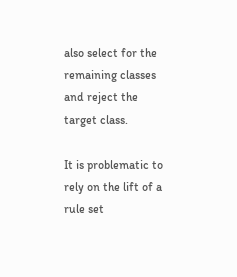also select for the remaining classes and reject the target class.

It is problematic to rely on the lift of a rule set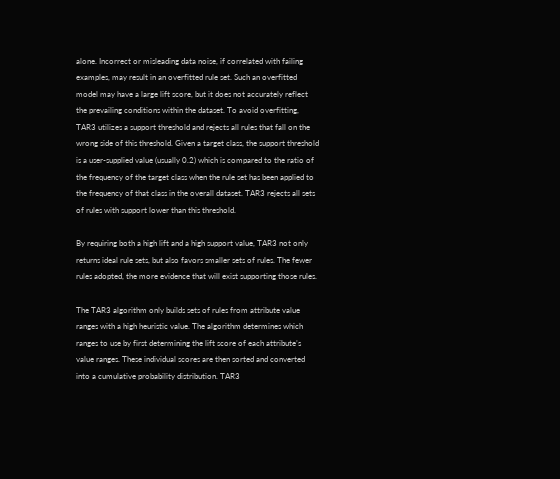alone. Incorrect or misleading data noise, if correlated with failing examples, may result in an overfitted rule set. Such an overfitted model may have a large lift score, but it does not accurately reflect the prevailing conditions within the dataset. To avoid overfitting, TAR3 utilizes a support threshold and rejects all rules that fall on the wrong side of this threshold. Given a target class, the support threshold is a user-supplied value (usually 0.2) which is compared to the ratio of the frequency of the target class when the rule set has been applied to the frequency of that class in the overall dataset. TAR3 rejects all sets of rules with support lower than this threshold.

By requiring both a high lift and a high support value, TAR3 not only returns ideal rule sets, but also favors smaller sets of rules. The fewer rules adopted, the more evidence that will exist supporting those rules.

The TAR3 algorithm only builds sets of rules from attribute value ranges with a high heuristic value. The algorithm determines which ranges to use by first determining the lift score of each attribute’s value ranges. These individual scores are then sorted and converted into a cumulative probability distribution. TAR3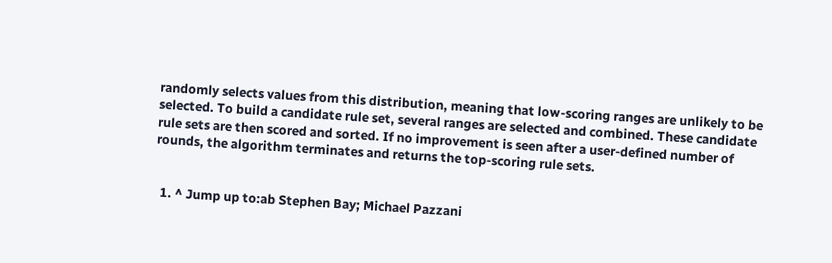randomly selects values from this distribution, meaning that low-scoring ranges are unlikely to be selected. To build a candidate rule set, several ranges are selected and combined. These candidate rule sets are then scored and sorted. If no improvement is seen after a user-defined number of rounds, the algorithm terminates and returns the top-scoring rule sets.


  1. ^ Jump up to:ab Stephen Bay; Michael Pazzani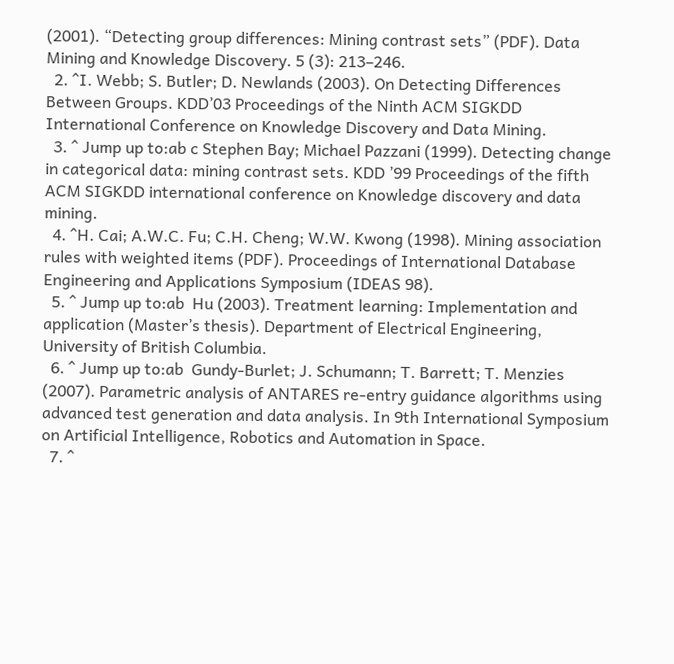(2001). “Detecting group differences: Mining contrast sets” (PDF). Data Mining and Knowledge Discovery. 5 (3): 213–246.
  2. ^I. Webb; S. Butler; D. Newlands (2003). On Detecting Differences Between Groups. KDD’03 Proceedings of the Ninth ACM SIGKDD International Conference on Knowledge Discovery and Data Mining.
  3. ^ Jump up to:ab c Stephen Bay; Michael Pazzani (1999). Detecting change in categorical data: mining contrast sets. KDD ’99 Proceedings of the fifth ACM SIGKDD international conference on Knowledge discovery and data mining.
  4. ^H. Cai; A.W.C. Fu; C.H. Cheng; W.W. Kwong (1998). Mining association rules with weighted items (PDF). Proceedings of International Database Engineering and Applications Symposium (IDEAS 98).
  5. ^ Jump up to:ab  Hu (2003). Treatment learning: Implementation and application (Master’s thesis). Department of Electrical Engineering, University of British Columbia.
  6. ^ Jump up to:ab  Gundy-Burlet; J. Schumann; T. Barrett; T. Menzies (2007). Parametric analysis of ANTARES re-entry guidance algorithms using advanced test generation and data analysis. In 9th International Symposium on Artificial Intelligence, Robotics and Automation in Space.
  7. ^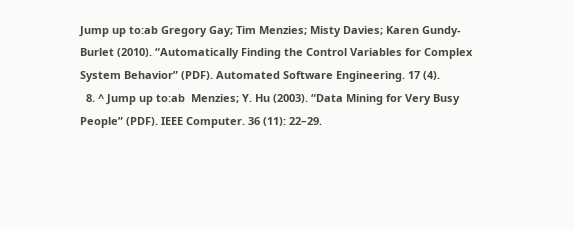Jump up to:ab Gregory Gay; Tim Menzies; Misty Davies; Karen Gundy-Burlet (2010). “Automatically Finding the Control Variables for Complex System Behavior” (PDF). Automated Software Engineering. 17 (4).
  8. ^ Jump up to:ab  Menzies; Y. Hu (2003). “Data Mining for Very Busy People” (PDF). IEEE Computer. 36 (11): 22–29.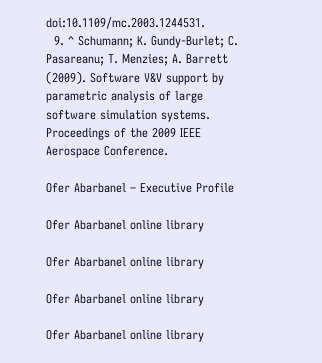doi:10.1109/mc.2003.1244531.
  9. ^ Schumann; K. Gundy-Burlet; C. Pasareanu; T. Menzies; A. Barrett (2009). Software V&V support by parametric analysis of large software simulation systems. Proceedings of the 2009 IEEE Aerospace Conference.

Ofer Abarbanel – Executive Profile

Ofer Abarbanel online library

Ofer Abarbanel online library

Ofer Abarbanel online library

Ofer Abarbanel online library